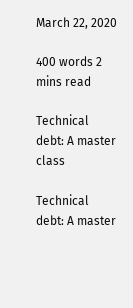March 22, 2020

400 words 2 mins read

Technical debt: A master class

Technical debt: A master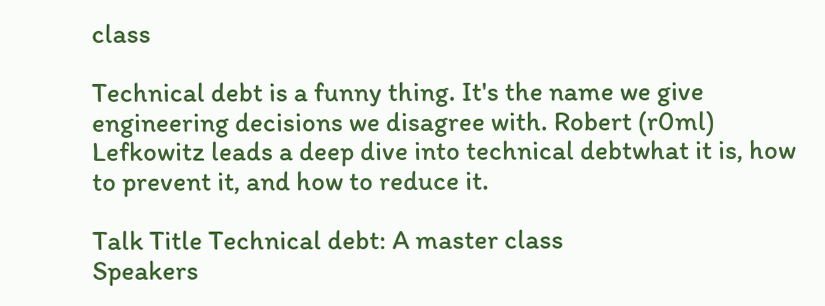class

Technical debt is a funny thing. It's the name we give engineering decisions we disagree with. Robert (r0ml) Lefkowitz leads a deep dive into technical debtwhat it is, how to prevent it, and how to reduce it.

Talk Title Technical debt: A master class
Speakers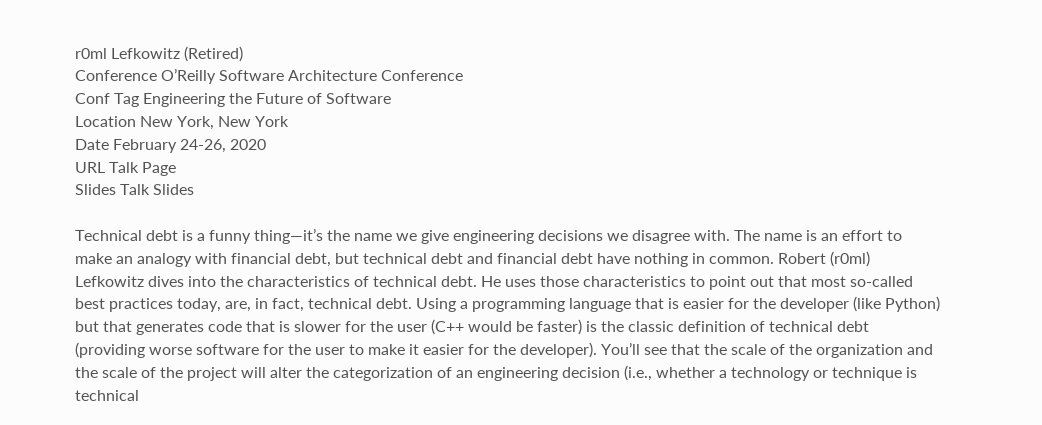r0ml Lefkowitz (Retired)
Conference O’Reilly Software Architecture Conference
Conf Tag Engineering the Future of Software
Location New York, New York
Date February 24-26, 2020
URL Talk Page
Slides Talk Slides

Technical debt is a funny thing—it’s the name we give engineering decisions we disagree with. The name is an effort to make an analogy with financial debt, but technical debt and financial debt have nothing in common. Robert (r0ml) Lefkowitz dives into the characteristics of technical debt. He uses those characteristics to point out that most so-called best practices today, are, in fact, technical debt. Using a programming language that is easier for the developer (like Python) but that generates code that is slower for the user (C++ would be faster) is the classic definition of technical debt (providing worse software for the user to make it easier for the developer). You’ll see that the scale of the organization and the scale of the project will alter the categorization of an engineering decision (i.e., whether a technology or technique is technical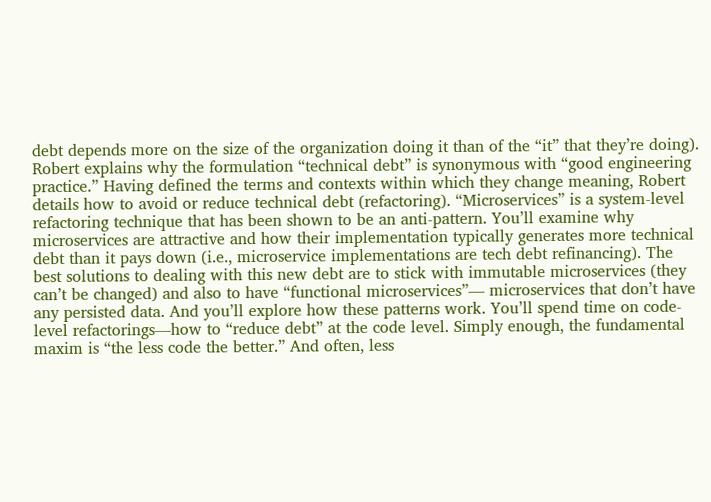debt depends more on the size of the organization doing it than of the “it” that they’re doing). Robert explains why the formulation “technical debt” is synonymous with “good engineering practice.” Having defined the terms and contexts within which they change meaning, Robert details how to avoid or reduce technical debt (refactoring). “Microservices” is a system-level refactoring technique that has been shown to be an anti-pattern. You’ll examine why microservices are attractive and how their implementation typically generates more technical debt than it pays down (i.e., microservice implementations are tech debt refinancing). The best solutions to dealing with this new debt are to stick with immutable microservices (they can’t be changed) and also to have “functional microservices”— microservices that don’t have any persisted data. And you’ll explore how these patterns work. You’ll spend time on code-level refactorings—how to “reduce debt” at the code level. Simply enough, the fundamental maxim is “the less code the better.” And often, less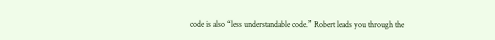code is also “less understandable code.” Robert leads you through the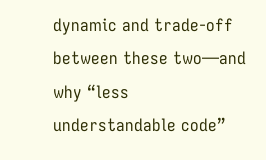dynamic and trade-off between these two—and why “less understandable code”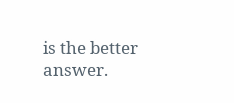is the better answer.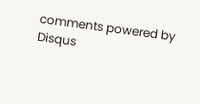comments powered by Disqus